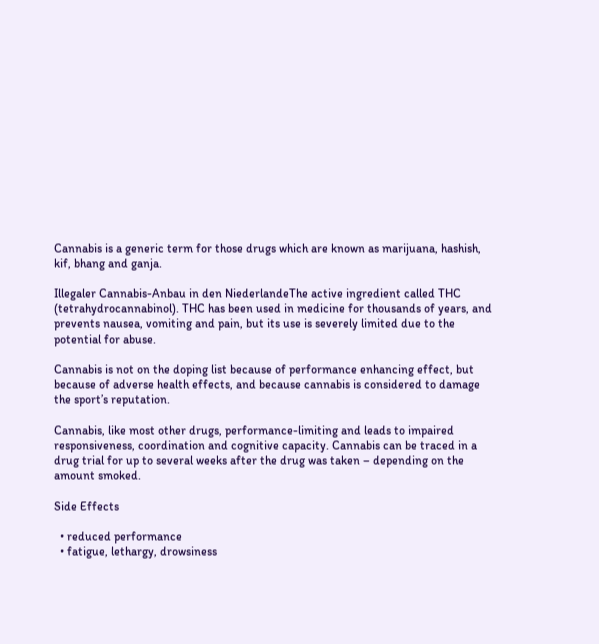Cannabis is a generic term for those drugs which are known as marijuana, hashish, kif, bhang and ganja.

Illegaler Cannabis-Anbau in den NiederlandeThe active ingredient called THC (tetrahydrocannabinol). THC has been used in medicine for thousands of years, and prevents nausea, vomiting and pain, but its use is severely limited due to the potential for abuse.

Cannabis is not on the doping list because of performance enhancing effect, but because of adverse health effects, and because cannabis is considered to damage the sport’s reputation.

Cannabis, like most other drugs, performance-limiting and leads to impaired responsiveness, coordination and cognitive capacity. Cannabis can be traced in a drug trial for up to several weeks after the drug was taken – depending on the amount smoked.

Side Effects

  • reduced performance
  • fatigue, lethargy, drowsiness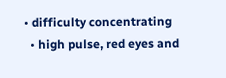• difficulty concentrating
  • high pulse, red eyes and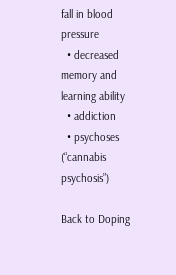fall in blood pressure
  • decreased memory and learning ability
  • addiction
  • psychoses (“cannabis psychosis”)

Back to Doping